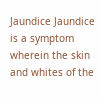Jaundice Jaundice is a symptom wherein the skin and whites of the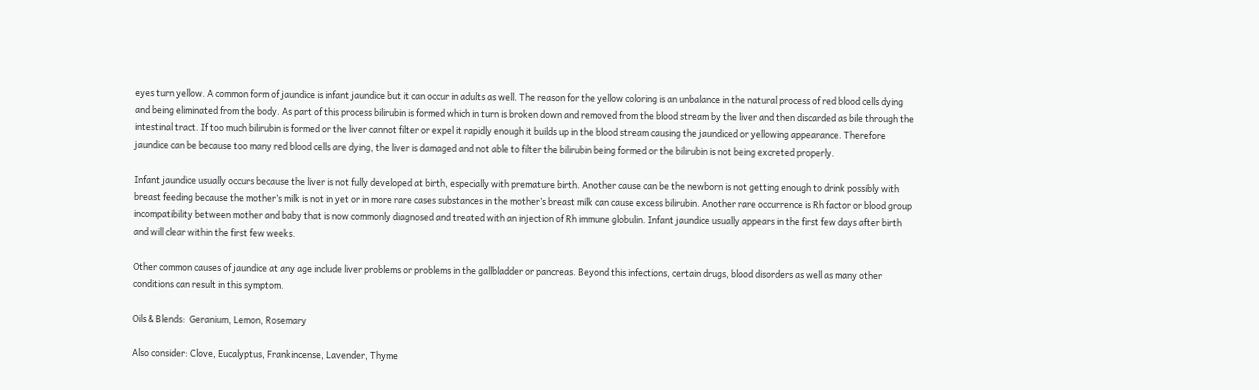eyes turn yellow. A common form of jaundice is infant jaundice but it can occur in adults as well. The reason for the yellow coloring is an unbalance in the natural process of red blood cells dying and being eliminated from the body. As part of this process bilirubin is formed which in turn is broken down and removed from the blood stream by the liver and then discarded as bile through the intestinal tract. If too much bilirubin is formed or the liver cannot filter or expel it rapidly enough it builds up in the blood stream causing the jaundiced or yellowing appearance. Therefore jaundice can be because too many red blood cells are dying, the liver is damaged and not able to filter the bilirubin being formed or the bilirubin is not being excreted properly.

Infant jaundice usually occurs because the liver is not fully developed at birth, especially with premature birth. Another cause can be the newborn is not getting enough to drink possibly with breast feeding because the mother’s milk is not in yet or in more rare cases substances in the mother’s breast milk can cause excess bilirubin. Another rare occurrence is Rh factor or blood group incompatibility between mother and baby that is now commonly diagnosed and treated with an injection of Rh immune globulin. Infant jaundice usually appears in the first few days after birth and will clear within the first few weeks.

Other common causes of jaundice at any age include liver problems or problems in the gallbladder or pancreas. Beyond this infections, certain drugs, blood disorders as well as many other conditions can result in this symptom.

Oils & Blends:  Geranium, Lemon, Rosemary

Also consider: Clove, Eucalyptus, Frankincense, Lavender, Thyme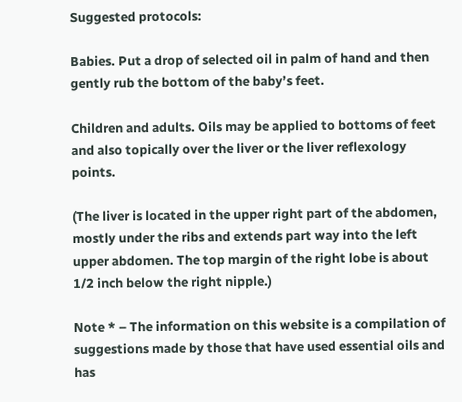Suggested protocols:

Babies. Put a drop of selected oil in palm of hand and then gently rub the bottom of the baby’s feet.

Children and adults. Oils may be applied to bottoms of feet and also topically over the liver or the liver reflexology points.

(The liver is located in the upper right part of the abdomen, mostly under the ribs and extends part way into the left upper abdomen. The top margin of the right lobe is about 1/2 inch below the right nipple.)

Note * – The information on this website is a compilation of suggestions made by those that have used essential oils and has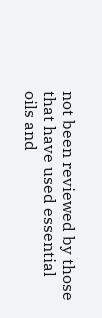not been reviewed by those that have used essential oils and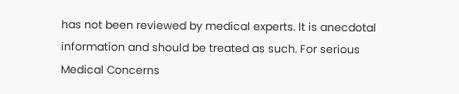has not been reviewed by medical experts. It is anecdotal information and should be treated as such. For serious Medical Concerns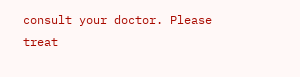consult your doctor. Please treat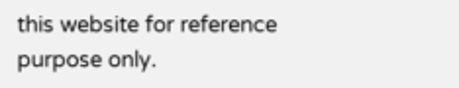this website for reference purpose only.